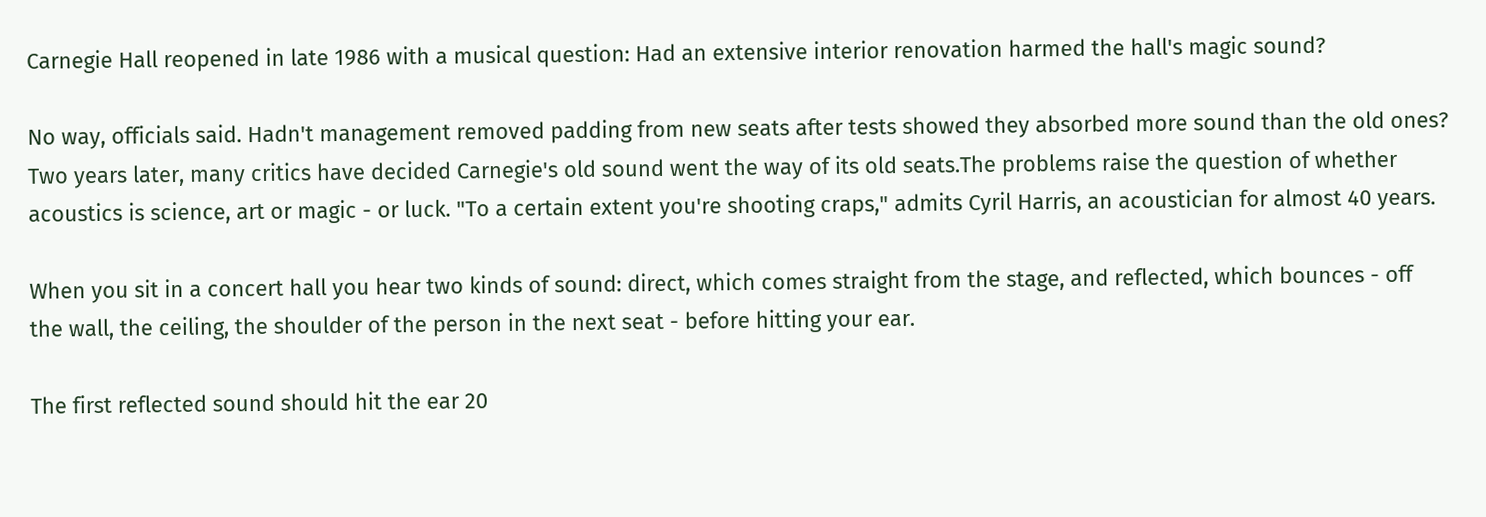Carnegie Hall reopened in late 1986 with a musical question: Had an extensive interior renovation harmed the hall's magic sound?

No way, officials said. Hadn't management removed padding from new seats after tests showed they absorbed more sound than the old ones? Two years later, many critics have decided Carnegie's old sound went the way of its old seats.The problems raise the question of whether acoustics is science, art or magic - or luck. "To a certain extent you're shooting craps," admits Cyril Harris, an acoustician for almost 40 years.

When you sit in a concert hall you hear two kinds of sound: direct, which comes straight from the stage, and reflected, which bounces - off the wall, the ceiling, the shoulder of the person in the next seat - before hitting your ear.

The first reflected sound should hit the ear 20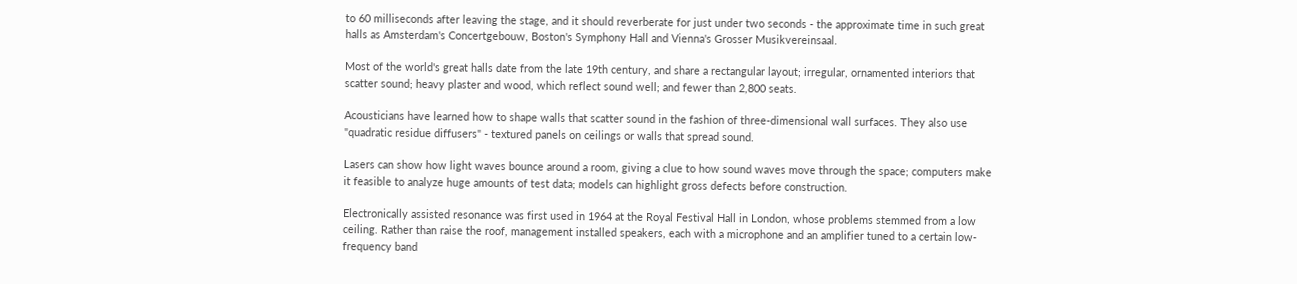to 60 milliseconds after leaving the stage, and it should reverberate for just under two seconds - the approximate time in such great halls as Amsterdam's Concertgebouw, Boston's Symphony Hall and Vienna's Grosser Musikvereinsaal.

Most of the world's great halls date from the late 19th century, and share a rectangular layout; irregular, ornamented interiors that scatter sound; heavy plaster and wood, which reflect sound well; and fewer than 2,800 seats.

Acousticians have learned how to shape walls that scatter sound in the fashion of three-dimensional wall surfaces. They also use "quadratic residue diffusers" - textured panels on ceilings or walls that spread sound.

Lasers can show how light waves bounce around a room, giving a clue to how sound waves move through the space; computers make it feasible to analyze huge amounts of test data; models can highlight gross defects before construction.

Electronically assisted resonance was first used in 1964 at the Royal Festival Hall in London, whose problems stemmed from a low ceiling. Rather than raise the roof, management installed speakers, each with a microphone and an amplifier tuned to a certain low-frequency band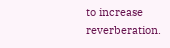to increase reverberation.